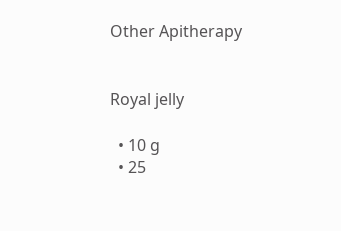Other Apitherapy


Royal jelly

  • 10 g
  • 25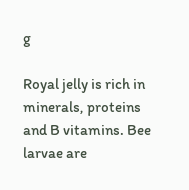g

Royal jelly is rich in minerals, proteins and B vitamins. Bee larvae are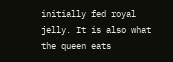initially fed royal jelly. It is also what the queen eats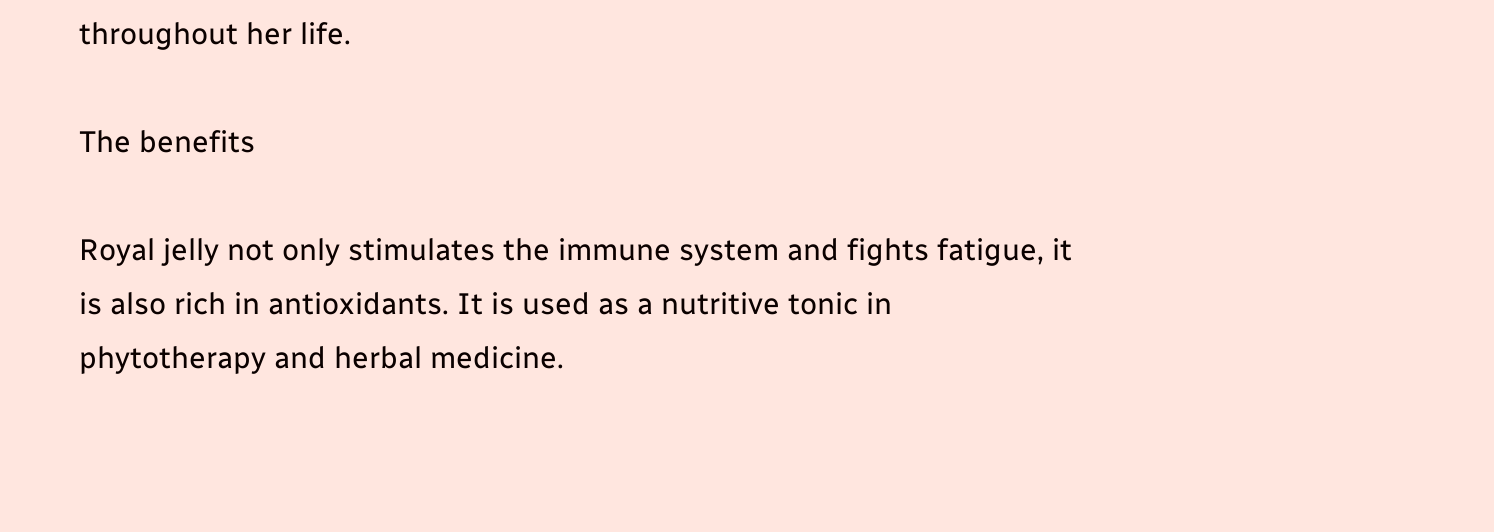throughout her life.

The benefits

Royal jelly not only stimulates the immune system and fights fatigue, it is also rich in antioxidants. It is used as a nutritive tonic in phytotherapy and herbal medicine.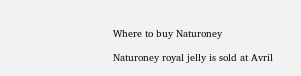Where to buy Naturoney

Naturoney royal jelly is sold at Avril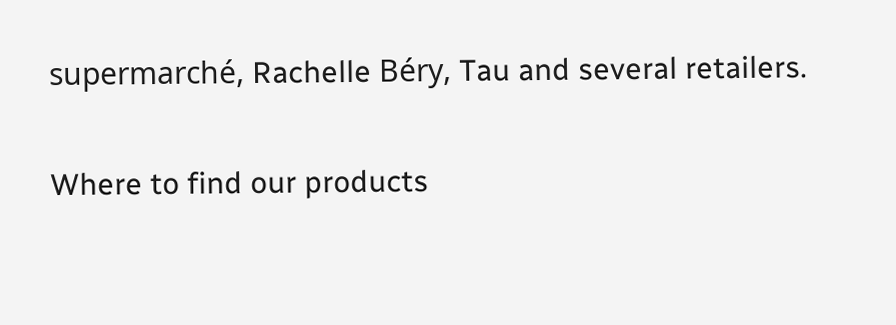supermarché, Rachelle Béry, Tau and several retailers.

Where to find our products